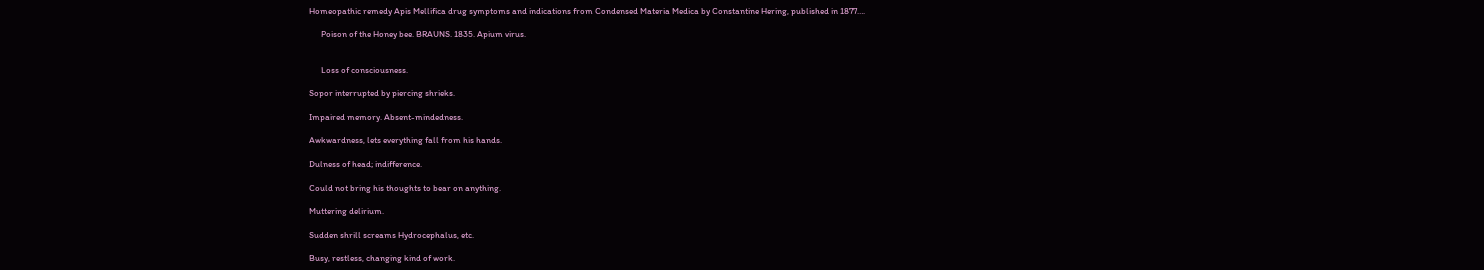Homeopathic remedy Apis Mellifica drug symptoms and indications from Condensed Materia Medica by Constantine Hering, published in 1877….

      Poison of the Honey bee. BRAUNS. 1835. Apium virus.


      Loss of consciousness.

Sopor interrupted by piercing shrieks.

Impaired memory. Absent-mindedness.

Awkwardness, lets everything fall from his hands.

Dulness of head; indifference.

Could not bring his thoughts to bear on anything.

Muttering delirium.

Sudden shrill screams Hydrocephalus, etc.

Busy, restless, changing kind of work.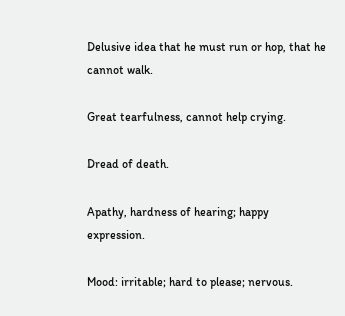Delusive idea that he must run or hop, that he cannot walk.

Great tearfulness, cannot help crying.

Dread of death.

Apathy, hardness of hearing; happy expression.

Mood: irritable; hard to please; nervous.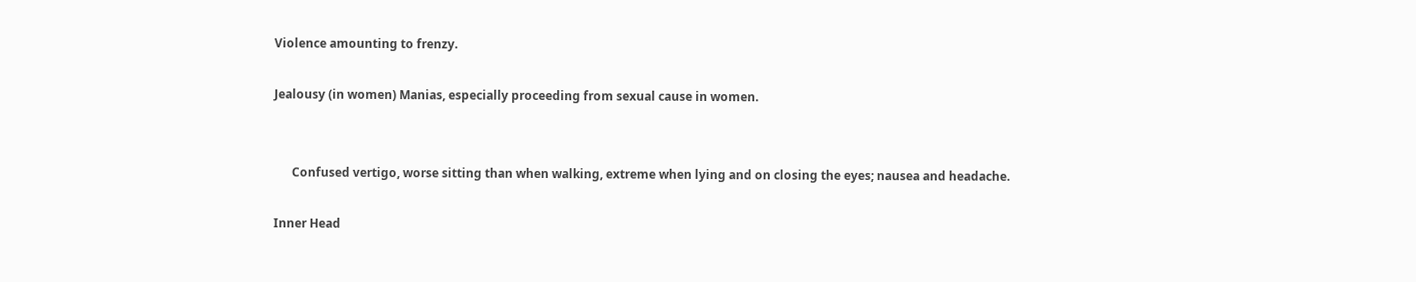Violence amounting to frenzy.

Jealousy (in women) Manias, especially proceeding from sexual cause in women.


      Confused vertigo, worse sitting than when walking, extreme when lying and on closing the eyes; nausea and headache.

Inner Head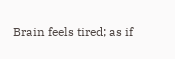Brain feels tired; as if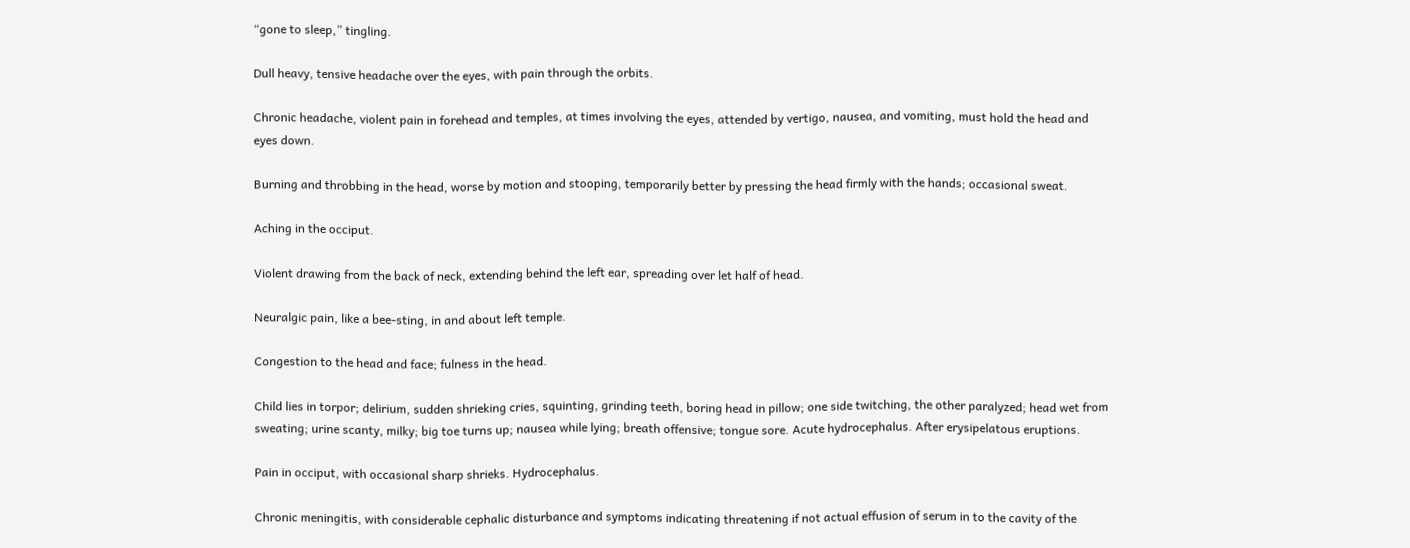“gone to sleep,” tingling.

Dull heavy, tensive headache over the eyes, with pain through the orbits.

Chronic headache, violent pain in forehead and temples, at times involving the eyes, attended by vertigo, nausea, and vomiting, must hold the head and eyes down.

Burning and throbbing in the head, worse by motion and stooping, temporarily better by pressing the head firmly with the hands; occasional sweat.

Aching in the occiput.

Violent drawing from the back of neck, extending behind the left ear, spreading over let half of head.

Neuralgic pain, like a bee-sting, in and about left temple.

Congestion to the head and face; fulness in the head.

Child lies in torpor; delirium, sudden shrieking cries, squinting, grinding teeth, boring head in pillow; one side twitching, the other paralyzed; head wet from sweating; urine scanty, milky; big toe turns up; nausea while lying; breath offensive; tongue sore. Acute hydrocephalus. After erysipelatous eruptions.

Pain in occiput, with occasional sharp shrieks. Hydrocephalus.

Chronic meningitis, with considerable cephalic disturbance and symptoms indicating threatening if not actual effusion of serum in to the cavity of the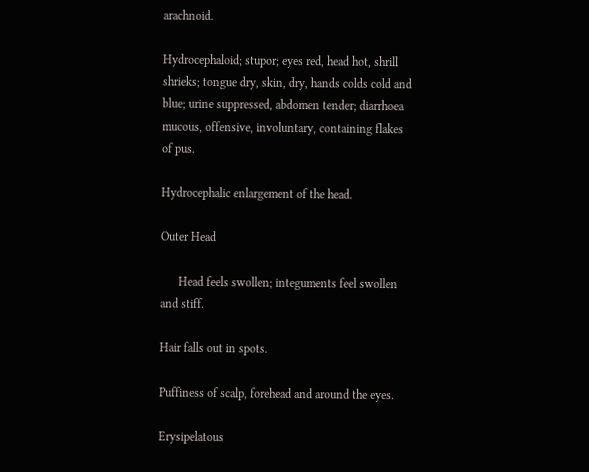arachnoid.

Hydrocephaloid; stupor; eyes red, head hot, shrill shrieks; tongue dry, skin, dry, hands colds cold and blue; urine suppressed, abdomen tender; diarrhoea mucous, offensive, involuntary, containing flakes of pus.

Hydrocephalic enlargement of the head.

Outer Head

      Head feels swollen; integuments feel swollen and stiff.

Hair falls out in spots.

Puffiness of scalp, forehead and around the eyes.

Erysipelatous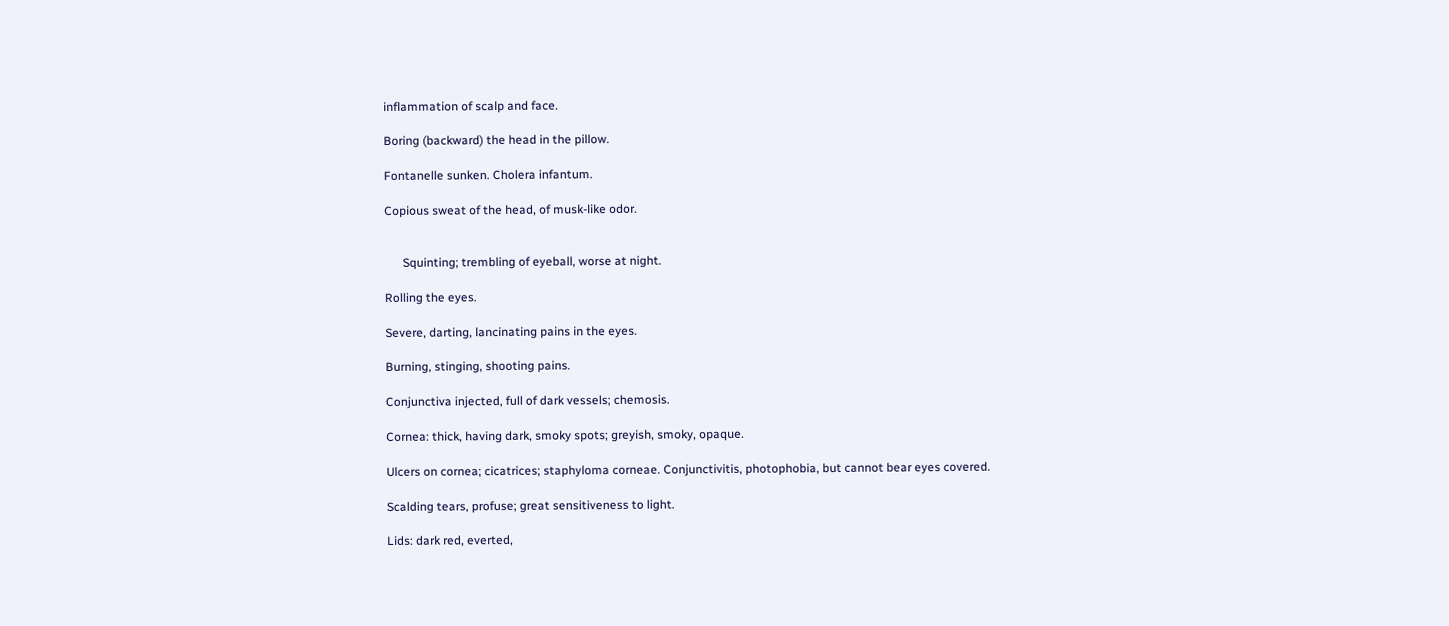inflammation of scalp and face.

Boring (backward) the head in the pillow.

Fontanelle sunken. Cholera infantum.

Copious sweat of the head, of musk-like odor.


      Squinting; trembling of eyeball, worse at night.

Rolling the eyes.

Severe, darting, lancinating pains in the eyes.

Burning, stinging, shooting pains.

Conjunctiva injected, full of dark vessels; chemosis.

Cornea: thick, having dark, smoky spots; greyish, smoky, opaque.

Ulcers on cornea; cicatrices; staphyloma corneae. Conjunctivitis, photophobia, but cannot bear eyes covered.

Scalding tears, profuse; great sensitiveness to light.

Lids: dark red, everted,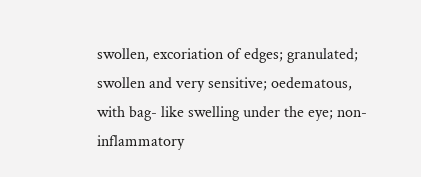swollen, excoriation of edges; granulated; swollen and very sensitive; oedematous, with bag- like swelling under the eye; non-inflammatory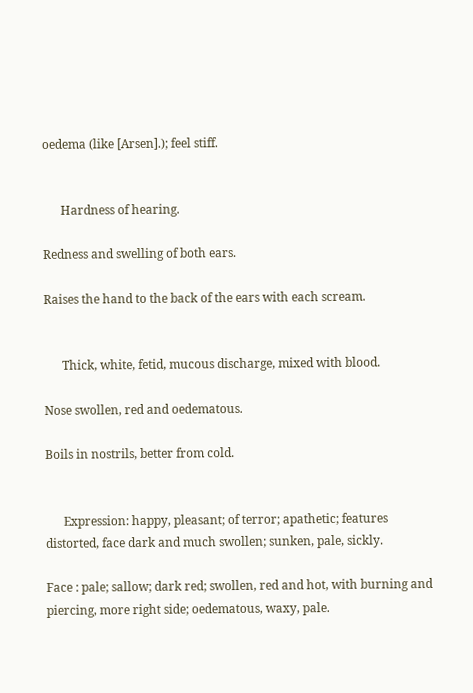oedema (like [Arsen].); feel stiff.


      Hardness of hearing.

Redness and swelling of both ears.

Raises the hand to the back of the ears with each scream.


      Thick, white, fetid, mucous discharge, mixed with blood.

Nose swollen, red and oedematous.

Boils in nostrils, better from cold.


      Expression: happy, pleasant; of terror; apathetic; features distorted, face dark and much swollen; sunken, pale, sickly.

Face : pale; sallow; dark red; swollen, red and hot, with burning and piercing, more right side; oedematous, waxy, pale.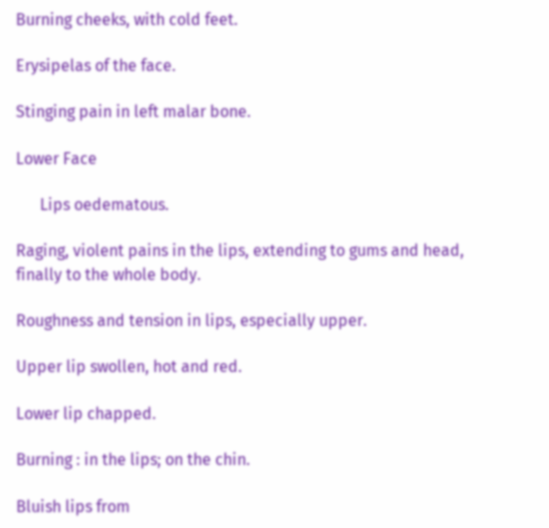Burning cheeks, with cold feet.

Erysipelas of the face.

Stinging pain in left malar bone.

Lower Face

      Lips oedematous.

Raging, violent pains in the lips, extending to gums and head, finally to the whole body.

Roughness and tension in lips, especially upper.

Upper lip swollen, hot and red.

Lower lip chapped.

Burning : in the lips; on the chin.

Bluish lips from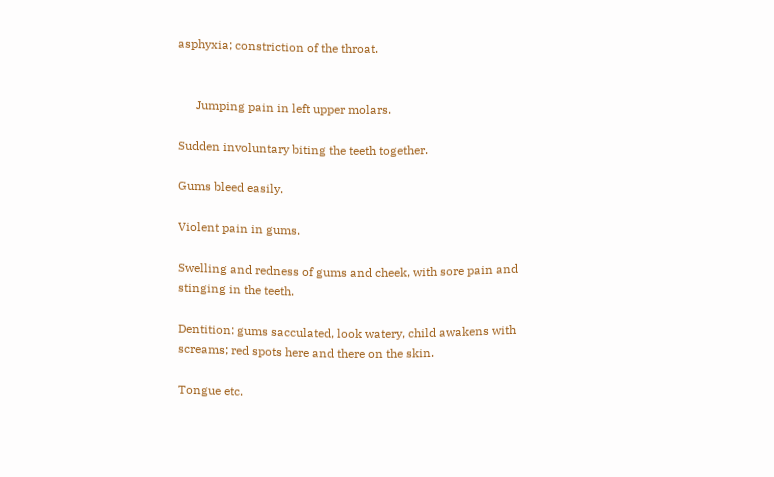asphyxia; constriction of the throat.


      Jumping pain in left upper molars.

Sudden involuntary biting the teeth together.

Gums bleed easily.

Violent pain in gums.

Swelling and redness of gums and cheek, with sore pain and stinging in the teeth.

Dentition: gums sacculated, look watery, child awakens with screams; red spots here and there on the skin.

Tongue etc.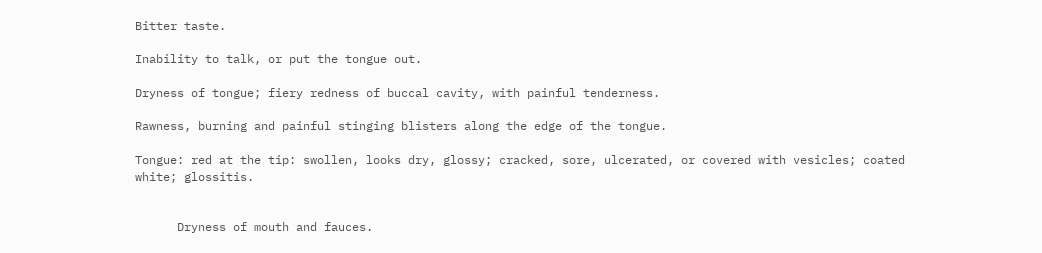Bitter taste.

Inability to talk, or put the tongue out.

Dryness of tongue; fiery redness of buccal cavity, with painful tenderness.

Rawness, burning and painful stinging blisters along the edge of the tongue.

Tongue: red at the tip: swollen, looks dry, glossy; cracked, sore, ulcerated, or covered with vesicles; coated white; glossitis.


      Dryness of mouth and fauces.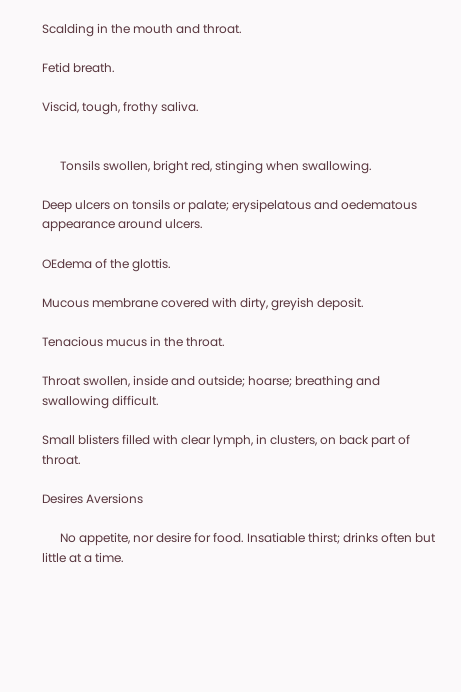Scalding in the mouth and throat.

Fetid breath.

Viscid, tough, frothy saliva.


      Tonsils swollen, bright red, stinging when swallowing.

Deep ulcers on tonsils or palate; erysipelatous and oedematous appearance around ulcers.

OEdema of the glottis.

Mucous membrane covered with dirty, greyish deposit.

Tenacious mucus in the throat.

Throat swollen, inside and outside; hoarse; breathing and swallowing difficult.

Small blisters filled with clear lymph, in clusters, on back part of throat.

Desires Aversions

      No appetite, nor desire for food. Insatiable thirst; drinks often but little at a time.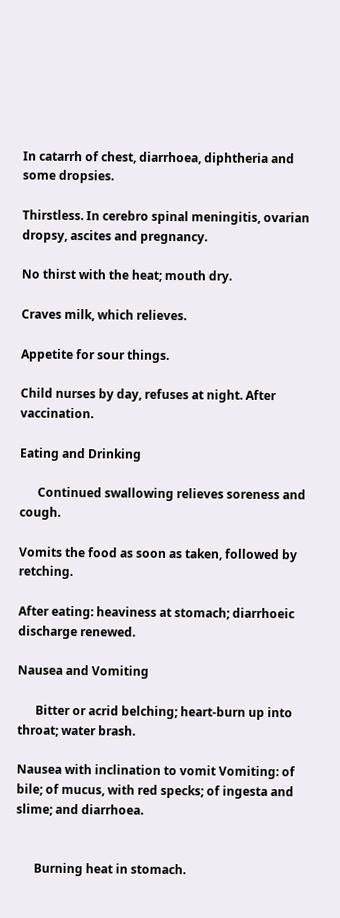In catarrh of chest, diarrhoea, diphtheria and some dropsies.

Thirstless. In cerebro spinal meningitis, ovarian dropsy, ascites and pregnancy.

No thirst with the heat; mouth dry.

Craves milk, which relieves.

Appetite for sour things.

Child nurses by day, refuses at night. After vaccination.

Eating and Drinking

      Continued swallowing relieves soreness and cough.

Vomits the food as soon as taken, followed by retching.

After eating: heaviness at stomach; diarrhoeic discharge renewed.

Nausea and Vomiting

      Bitter or acrid belching; heart-burn up into throat; water brash.

Nausea with inclination to vomit Vomiting: of bile; of mucus, with red specks; of ingesta and slime; and diarrhoea.


      Burning heat in stomach.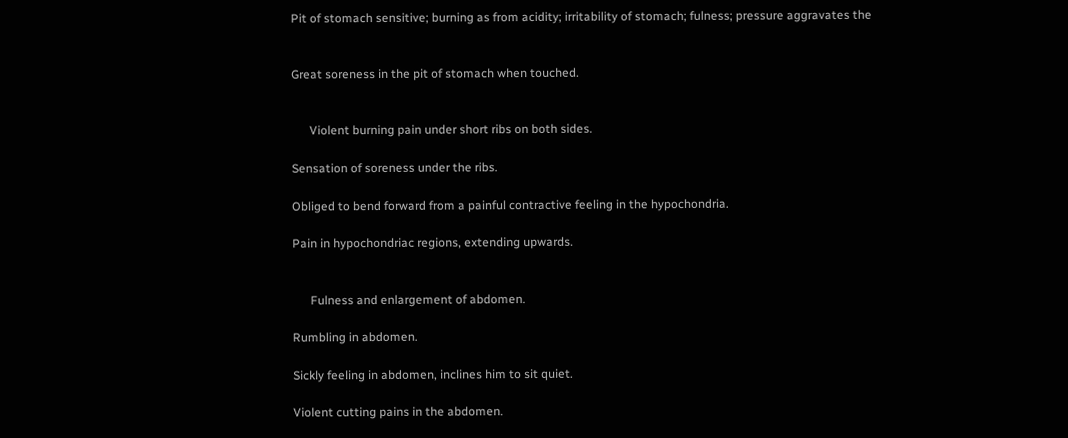Pit of stomach sensitive; burning as from acidity; irritability of stomach; fulness; pressure aggravates the


Great soreness in the pit of stomach when touched.


      Violent burning pain under short ribs on both sides.

Sensation of soreness under the ribs.

Obliged to bend forward from a painful contractive feeling in the hypochondria.

Pain in hypochondriac regions, extending upwards.


      Fulness and enlargement of abdomen.

Rumbling in abdomen.

Sickly feeling in abdomen, inclines him to sit quiet.

Violent cutting pains in the abdomen.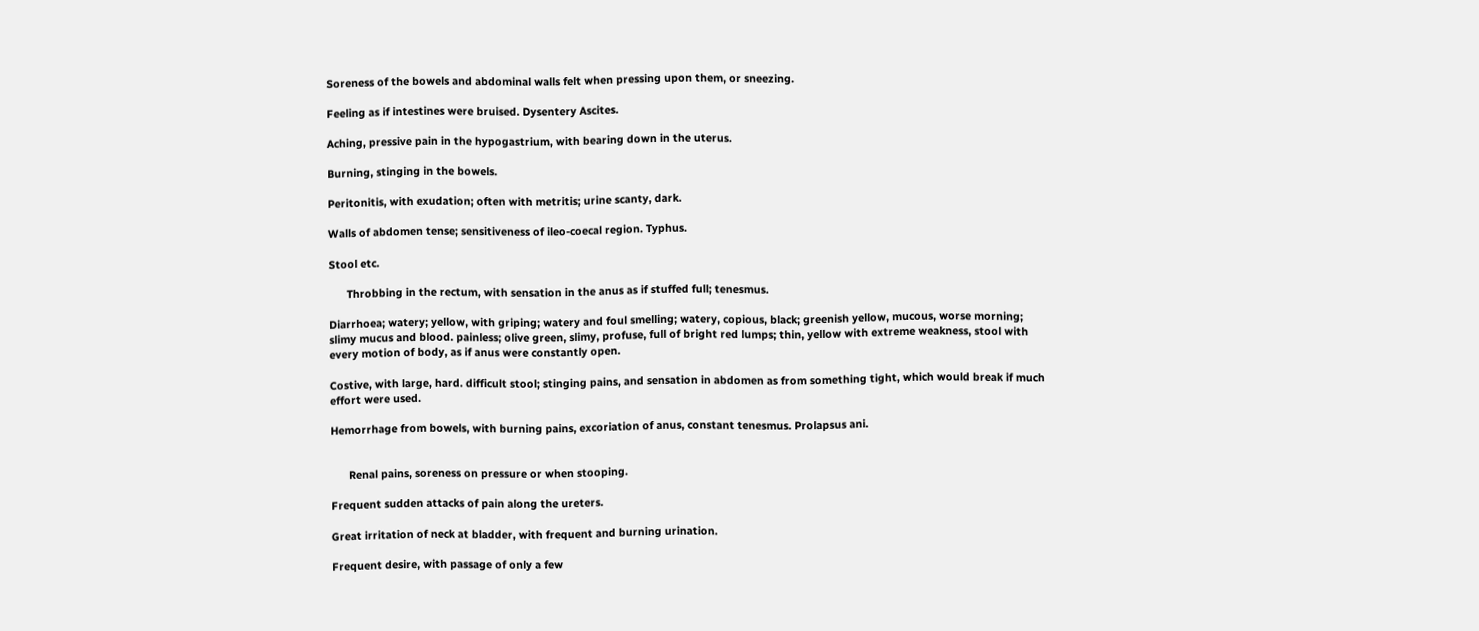Soreness of the bowels and abdominal walls felt when pressing upon them, or sneezing.

Feeling as if intestines were bruised. Dysentery Ascites.

Aching, pressive pain in the hypogastrium, with bearing down in the uterus.

Burning, stinging in the bowels.

Peritonitis, with exudation; often with metritis; urine scanty, dark.

Walls of abdomen tense; sensitiveness of ileo-coecal region. Typhus.

Stool etc.

      Throbbing in the rectum, with sensation in the anus as if stuffed full; tenesmus.

Diarrhoea; watery; yellow, with griping; watery and foul smelling; watery, copious, black; greenish yellow, mucous, worse morning; slimy mucus and blood. painless; olive green, slimy, profuse, full of bright red lumps; thin, yellow with extreme weakness, stool with every motion of body, as if anus were constantly open.

Costive, with large, hard. difficult stool; stinging pains, and sensation in abdomen as from something tight, which would break if much effort were used.

Hemorrhage from bowels, with burning pains, excoriation of anus, constant tenesmus. Prolapsus ani.


      Renal pains, soreness on pressure or when stooping.

Frequent sudden attacks of pain along the ureters.

Great irritation of neck at bladder, with frequent and burning urination.

Frequent desire, with passage of only a few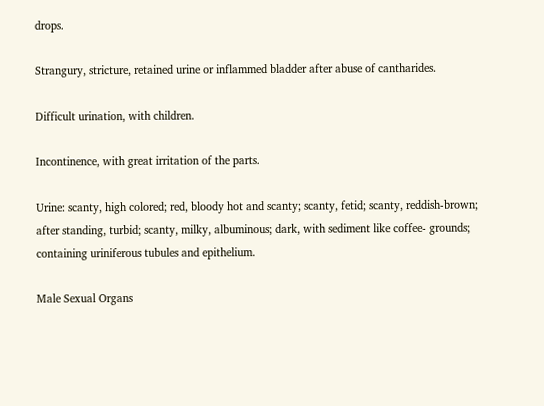drops.

Strangury, stricture, retained urine or inflammed bladder after abuse of cantharides.

Difficult urination, with children.

Incontinence, with great irritation of the parts.

Urine: scanty, high colored; red, bloody hot and scanty; scanty, fetid; scanty, reddish-brown; after standing, turbid; scanty, milky, albuminous; dark, with sediment like coffee- grounds; containing uriniferous tubules and epithelium.

Male Sexual Organs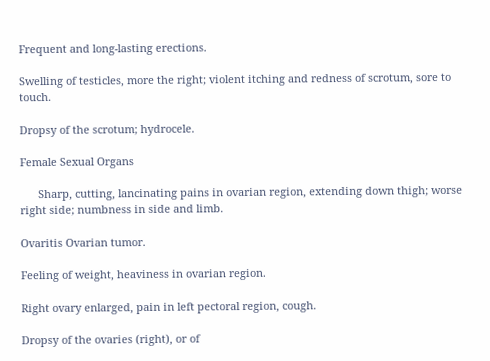Frequent and long-lasting erections.

Swelling of testicles, more the right; violent itching and redness of scrotum, sore to touch.

Dropsy of the scrotum; hydrocele.

Female Sexual Organs

      Sharp, cutting, lancinating pains in ovarian region, extending down thigh; worse right side; numbness in side and limb.

Ovaritis Ovarian tumor.

Feeling of weight, heaviness in ovarian region.

Right ovary enlarged, pain in left pectoral region, cough.

Dropsy of the ovaries (right), or of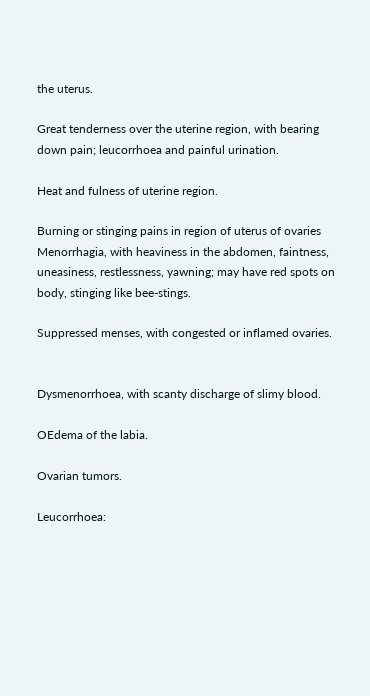the uterus.

Great tenderness over the uterine region, with bearing down pain; leucorrhoea and painful urination.

Heat and fulness of uterine region.

Burning or stinging pains in region of uterus of ovaries Menorrhagia, with heaviness in the abdomen, faintness, uneasiness, restlessness, yawning; may have red spots on body, stinging like bee-stings.

Suppressed menses, with congested or inflamed ovaries.


Dysmenorrhoea, with scanty discharge of slimy blood.

OEdema of the labia.

Ovarian tumors.

Leucorrhoea: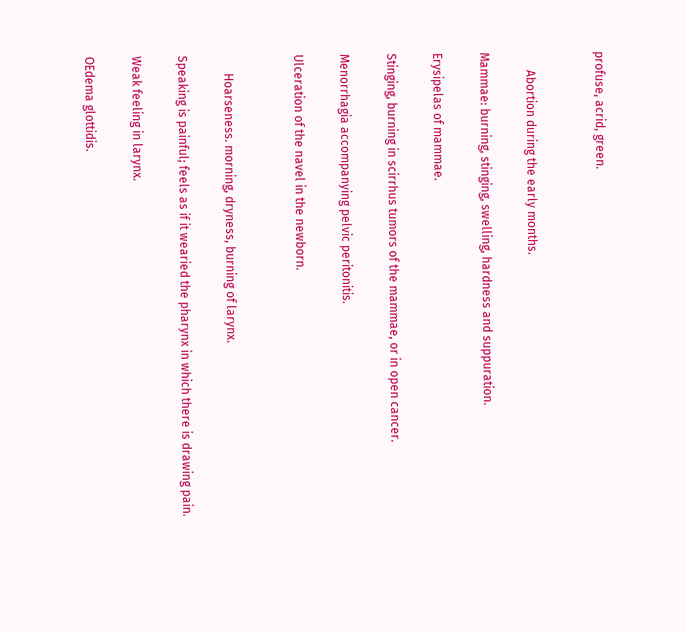profuse, acrid, green.


      Abortion during the early months.

Mammae: burning, stinging, swelling, hardness and suppuration.

Erysipelas of mammae.

Stinging, burning in scirrhus tumors of the mammae, or in open cancer.

Menorrhagia accompanying pelvic peritonitis.

Ulceration of the navel in the newborn.


      Hoarseness. morning, dryness, burning of larynx.

Speaking is painful; feels as if it wearied the pharynx in which there is drawing pain.

Weak feeling in larynx.

OEdema glottidis.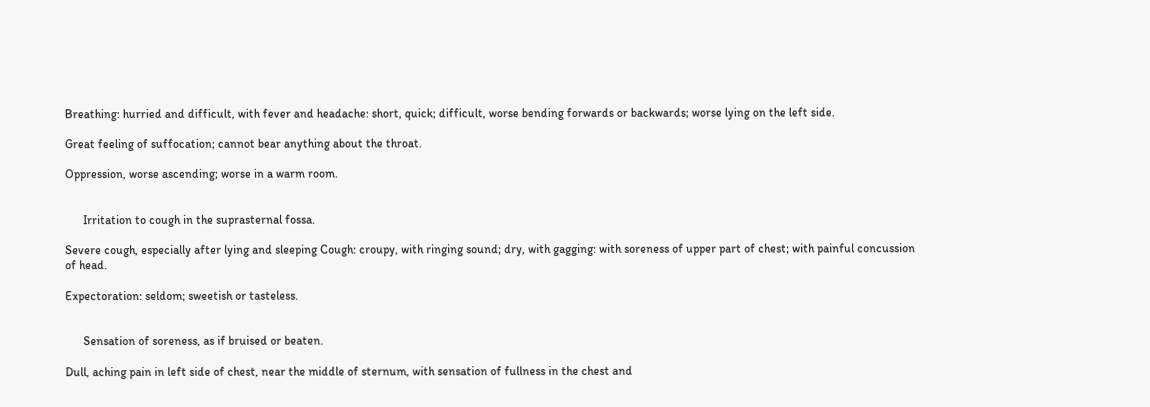Breathing: hurried and difficult, with fever and headache: short, quick; difficult, worse bending forwards or backwards; worse lying on the left side.

Great feeling of suffocation; cannot bear anything about the throat.

Oppression, worse ascending; worse in a warm room.


      Irritation to cough in the suprasternal fossa.

Severe cough, especially after lying and sleeping Cough: croupy, with ringing sound; dry, with gagging: with soreness of upper part of chest; with painful concussion of head.

Expectoration: seldom; sweetish or tasteless.


      Sensation of soreness, as if bruised or beaten.

Dull, aching pain in left side of chest, near the middle of sternum, with sensation of fullness in the chest and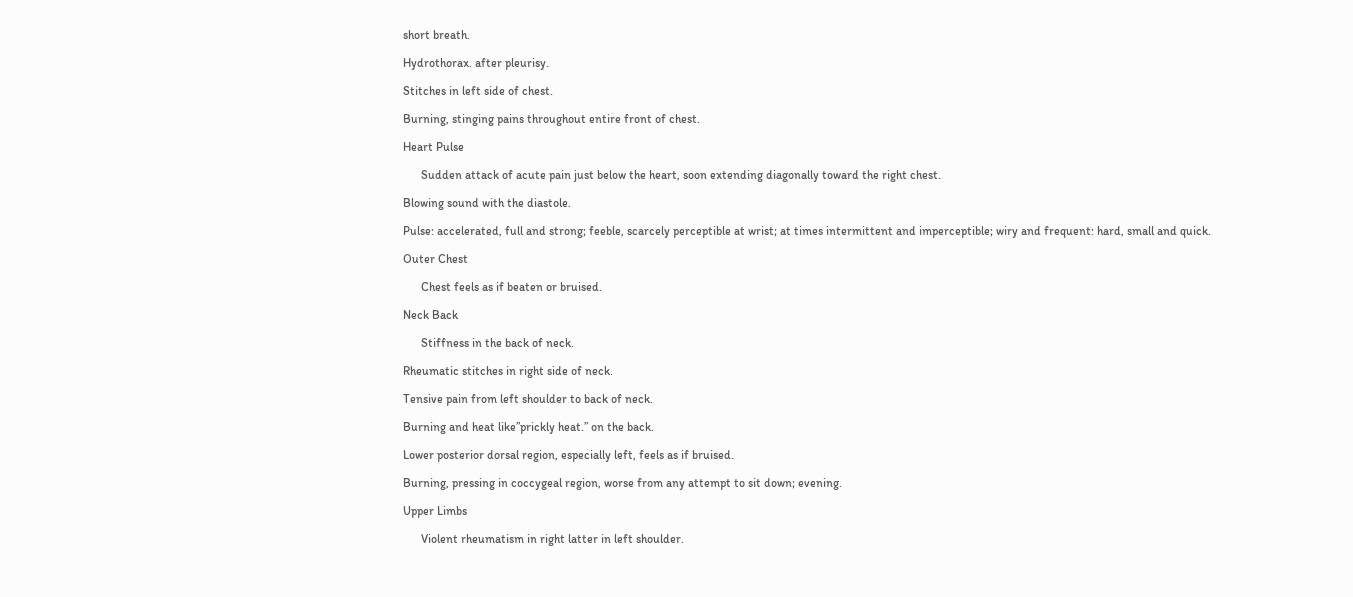short breath.

Hydrothorax. after pleurisy.

Stitches in left side of chest.

Burning, stinging pains throughout entire front of chest.

Heart Pulse

      Sudden attack of acute pain just below the heart, soon extending diagonally toward the right chest.

Blowing sound with the diastole.

Pulse: accelerated, full and strong; feeble, scarcely perceptible at wrist; at times intermittent and imperceptible; wiry and frequent: hard, small and quick.

Outer Chest

      Chest feels as if beaten or bruised.

Neck Back

      Stiffness in the back of neck.

Rheumatic stitches in right side of neck.

Tensive pain from left shoulder to back of neck.

Burning and heat like”prickly heat.” on the back.

Lower posterior dorsal region, especially left, feels as if bruised.

Burning, pressing in coccygeal region, worse from any attempt to sit down; evening.

Upper Limbs

      Violent rheumatism in right latter in left shoulder.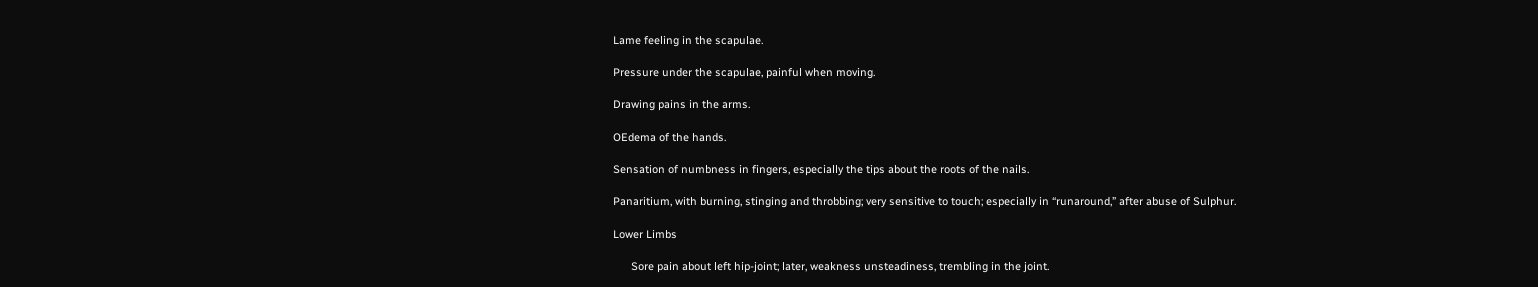Lame feeling in the scapulae.

Pressure under the scapulae, painful when moving.

Drawing pains in the arms.

OEdema of the hands.

Sensation of numbness in fingers, especially the tips about the roots of the nails.

Panaritium, with burning, stinging and throbbing; very sensitive to touch; especially in “runaround,” after abuse of Sulphur.

Lower Limbs

      Sore pain about left hip-joint; later, weakness unsteadiness, trembling in the joint.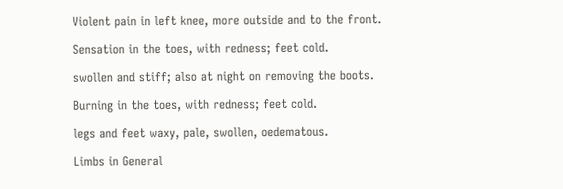Violent pain in left knee, more outside and to the front.

Sensation in the toes, with redness; feet cold.

swollen and stiff; also at night on removing the boots.

Burning in the toes, with redness; feet cold.

legs and feet waxy, pale, swollen, oedematous.

Limbs in General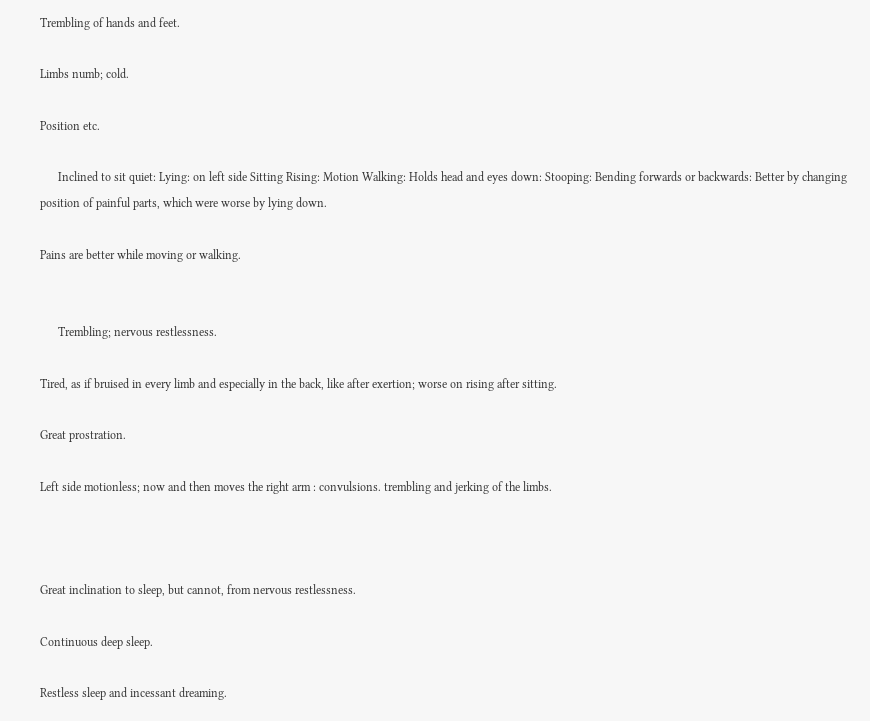Trembling of hands and feet.

Limbs numb; cold.

Position etc.

      Inclined to sit quiet: Lying: on left side Sitting Rising: Motion Walking: Holds head and eyes down: Stooping: Bending forwards or backwards: Better by changing position of painful parts, which were worse by lying down.

Pains are better while moving or walking.


      Trembling; nervous restlessness.

Tired, as if bruised in every limb and especially in the back, like after exertion; worse on rising after sitting.

Great prostration.

Left side motionless; now and then moves the right arm : convulsions. trembling and jerking of the limbs.



Great inclination to sleep, but cannot, from nervous restlessness.

Continuous deep sleep.

Restless sleep and incessant dreaming.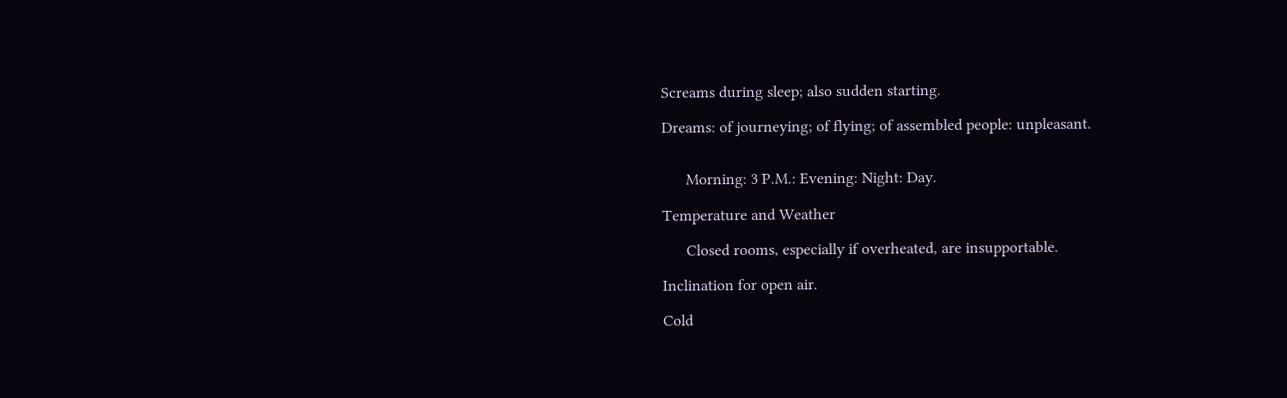Screams during sleep; also sudden starting.

Dreams: of journeying; of flying; of assembled people: unpleasant.


      Morning: 3 P.M.: Evening: Night: Day.

Temperature and Weather

      Closed rooms, especially if overheated, are insupportable.

Inclination for open air.

Cold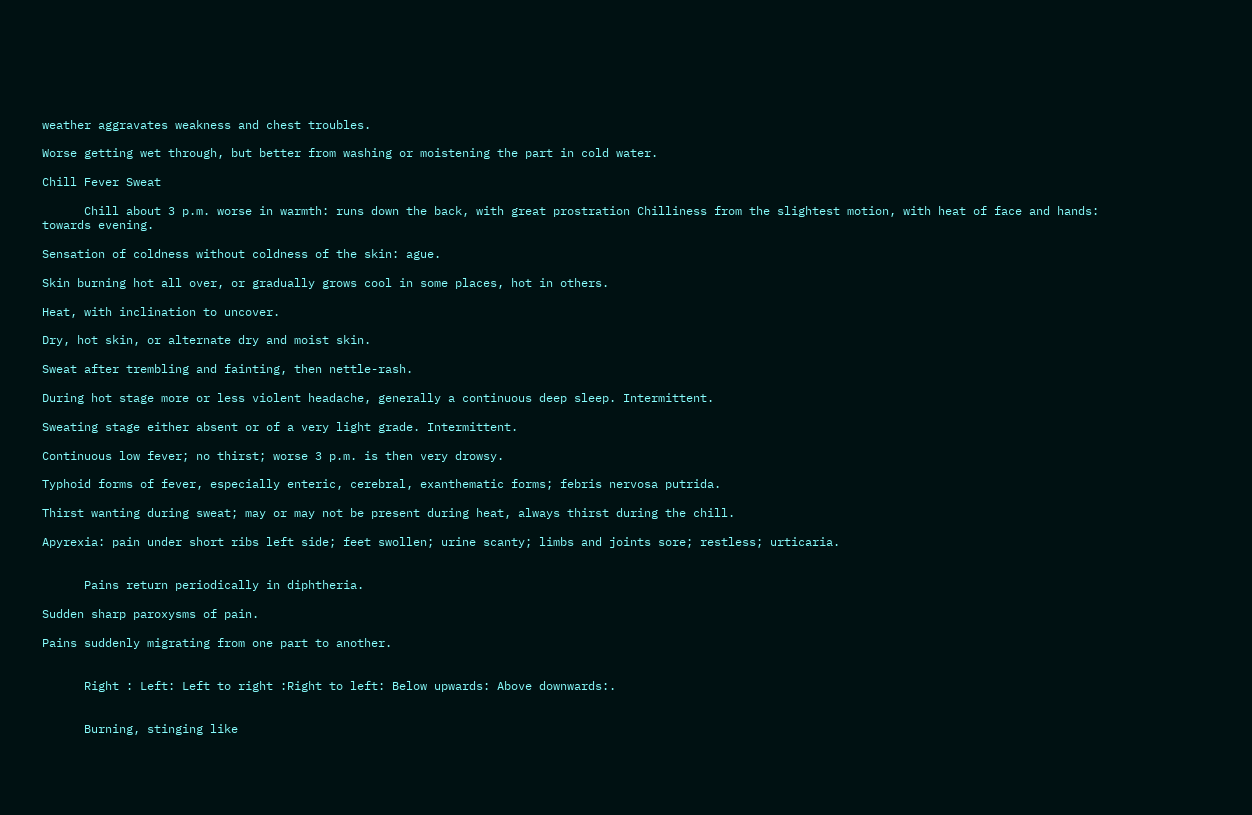weather aggravates weakness and chest troubles.

Worse getting wet through, but better from washing or moistening the part in cold water.

Chill Fever Sweat

      Chill about 3 p.m. worse in warmth: runs down the back, with great prostration Chilliness from the slightest motion, with heat of face and hands: towards evening.

Sensation of coldness without coldness of the skin: ague.

Skin burning hot all over, or gradually grows cool in some places, hot in others.

Heat, with inclination to uncover.

Dry, hot skin, or alternate dry and moist skin.

Sweat after trembling and fainting, then nettle-rash.

During hot stage more or less violent headache, generally a continuous deep sleep. Intermittent.

Sweating stage either absent or of a very light grade. Intermittent.

Continuous low fever; no thirst; worse 3 p.m. is then very drowsy.

Typhoid forms of fever, especially enteric, cerebral, exanthematic forms; febris nervosa putrida.

Thirst wanting during sweat; may or may not be present during heat, always thirst during the chill.

Apyrexia: pain under short ribs left side; feet swollen; urine scanty; limbs and joints sore; restless; urticaria.


      Pains return periodically in diphtheria.

Sudden sharp paroxysms of pain.

Pains suddenly migrating from one part to another.


      Right : Left: Left to right :Right to left: Below upwards: Above downwards:.


      Burning, stinging like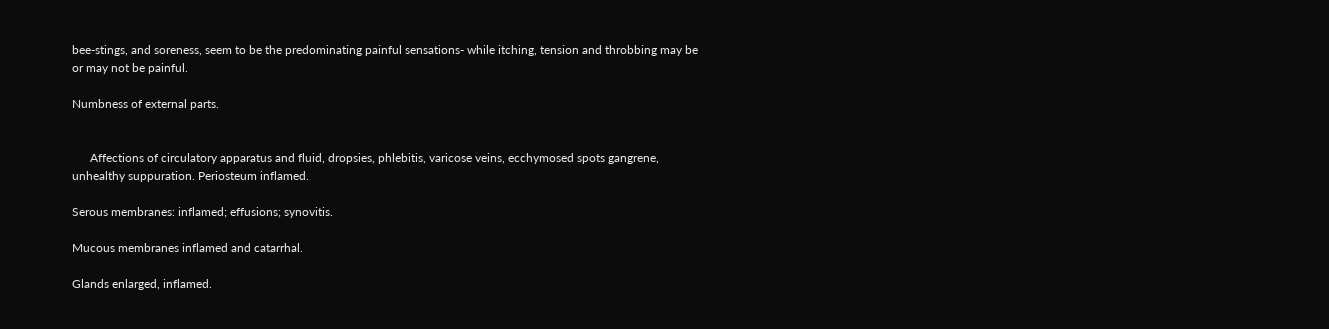bee-stings, and soreness, seem to be the predominating painful sensations- while itching, tension and throbbing may be or may not be painful.

Numbness of external parts.


      Affections of circulatory apparatus and fluid, dropsies, phlebitis, varicose veins, ecchymosed spots gangrene, unhealthy suppuration. Periosteum inflamed.

Serous membranes: inflamed; effusions; synovitis.

Mucous membranes inflamed and catarrhal.

Glands enlarged, inflamed.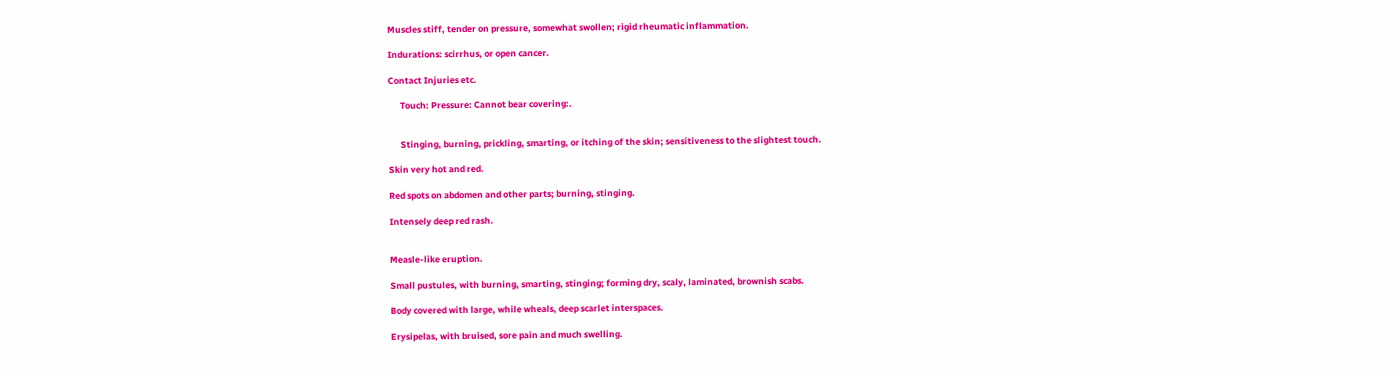Muscles stiff, tender on pressure, somewhat swollen; rigid rheumatic inflammation.

Indurations: scirrhus, or open cancer.

Contact Injuries etc.

      Touch: Pressure: Cannot bear covering:.


      Stinging, burning, prickling, smarting, or itching of the skin; sensitiveness to the slightest touch.

Skin very hot and red.

Red spots on abdomen and other parts; burning, stinging.

Intensely deep red rash.


Measle-like eruption.

Small pustules, with burning, smarting, stinging; forming dry, scaly, laminated, brownish scabs.

Body covered with large, while wheals, deep scarlet interspaces.

Erysipelas, with bruised, sore pain and much swelling.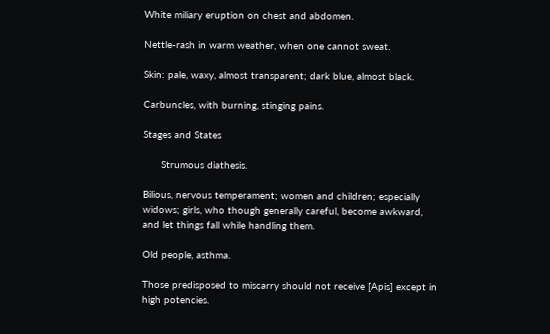White miliary eruption on chest and abdomen.

Nettle-rash in warm weather, when one cannot sweat.

Skin: pale, waxy, almost transparent; dark blue, almost black.

Carbuncles, with burning, stinging pains.

Stages and States

      Strumous diathesis.

Bilious, nervous temperament; women and children; especially widows; girls, who though generally careful, become awkward, and let things fall while handling them.

Old people, asthma.

Those predisposed to miscarry should not receive [Apis] except in high potencies.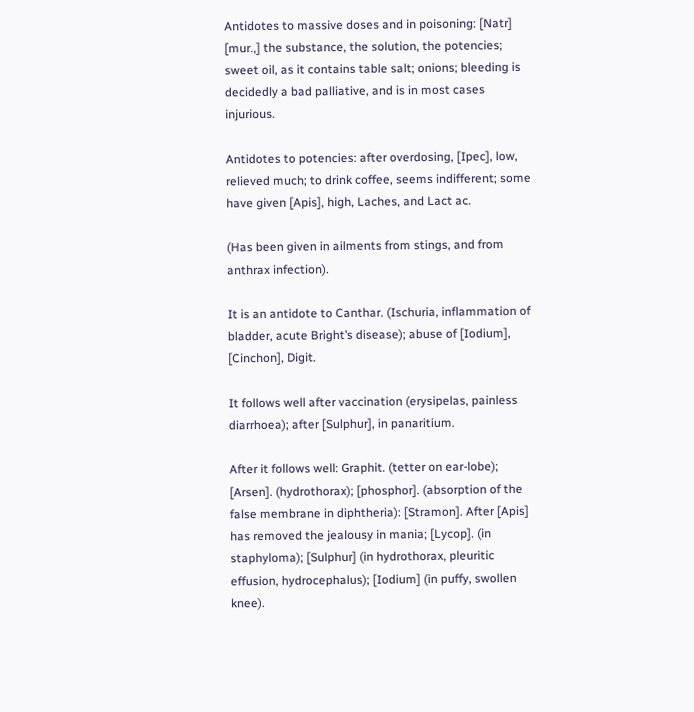Antidotes to massive doses and in poisoning: [Natr] [mur.,] the substance, the solution, the potencies; sweet oil, as it contains table salt; onions; bleeding is decidedly a bad palliative, and is in most cases injurious.

Antidotes to potencies: after overdosing, [Ipec], low, relieved much; to drink coffee, seems indifferent; some have given [Apis], high, Laches, and Lact ac.

(Has been given in ailments from stings, and from anthrax infection).

It is an antidote to Canthar. (Ischuria, inflammation of bladder, acute Bright’s disease); abuse of [Iodium], [Cinchon], Digit.

It follows well after vaccination (erysipelas, painless diarrhoea); after [Sulphur], in panaritium.

After it follows well: Graphit. (tetter on ear-lobe); [Arsen]. (hydrothorax); [phosphor]. (absorption of the false membrane in diphtheria): [Stramon]. After [Apis] has removed the jealousy in mania; [Lycop]. (in staphyloma); [Sulphur] (in hydrothorax, pleuritic effusion, hydrocephalus); [Iodium] (in puffy, swollen knee).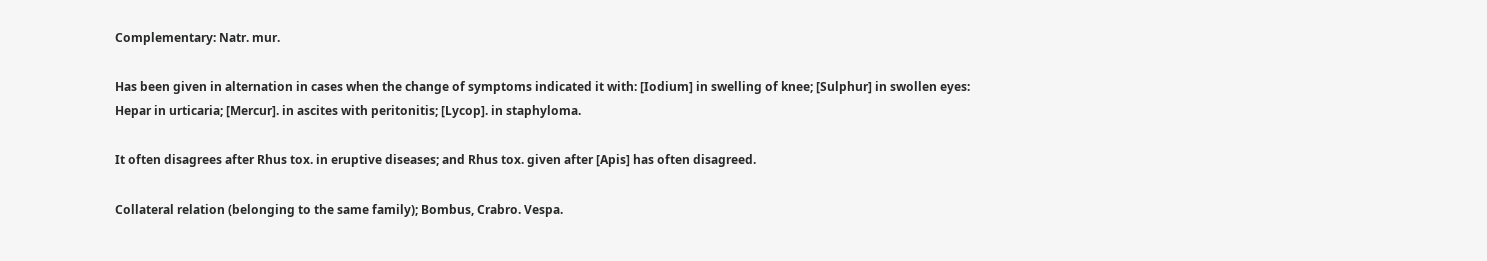Complementary: Natr. mur.

Has been given in alternation in cases when the change of symptoms indicated it with: [Iodium] in swelling of knee; [Sulphur] in swollen eyes: Hepar in urticaria; [Mercur]. in ascites with peritonitis; [Lycop]. in staphyloma.

It often disagrees after Rhus tox. in eruptive diseases; and Rhus tox. given after [Apis] has often disagreed.

Collateral relation (belonging to the same family); Bombus, Crabro. Vespa.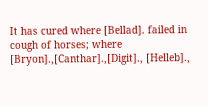It has cured where [Bellad]. failed in cough of horses; where [Bryon].,[Canthar].,[Digit]., [Helleb].,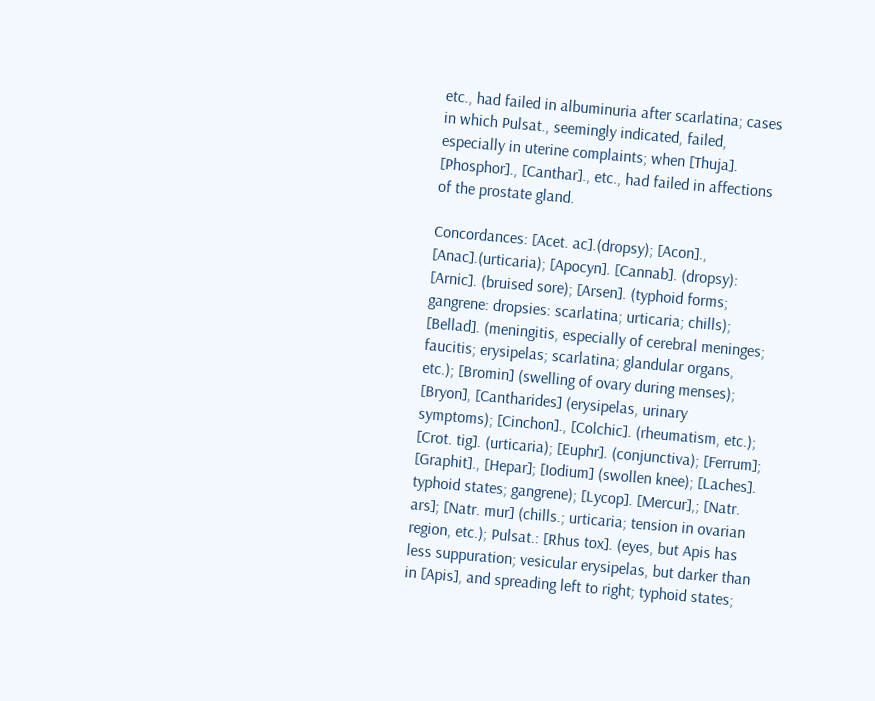etc., had failed in albuminuria after scarlatina; cases in which Pulsat., seemingly indicated, failed, especially in uterine complaints; when [Thuja]. [Phosphor]., [Canthar]., etc., had failed in affections of the prostate gland.

Concordances: [Acet. ac].(dropsy); [Acon]., [Anac].(urticaria); [Apocyn]. [Cannab]. (dropsy): [Arnic]. (bruised sore); [Arsen]. (typhoid forms; gangrene: dropsies: scarlatina; urticaria; chills); [Bellad]. (meningitis, especially of cerebral meninges; faucitis; erysipelas; scarlatina; glandular organs, etc.); [Bromin] (swelling of ovary during menses); [Bryon], [Cantharides] (erysipelas, urinary symptoms); [Cinchon]., [Colchic]. (rheumatism, etc.); [Crot. tig]. (urticaria); [Euphr]. (conjunctiva); [Ferrum]; [Graphit]., [Hepar]; [Iodium] (swollen knee); [Laches]. typhoid states; gangrene); [Lycop]. [Mercur],; [Natr. ars]; [Natr. mur] (chills.; urticaria; tension in ovarian region, etc.); Pulsat.: [Rhus tox]. (eyes, but Apis has less suppuration; vesicular erysipelas, but darker than in [Apis], and spreading left to right; typhoid states;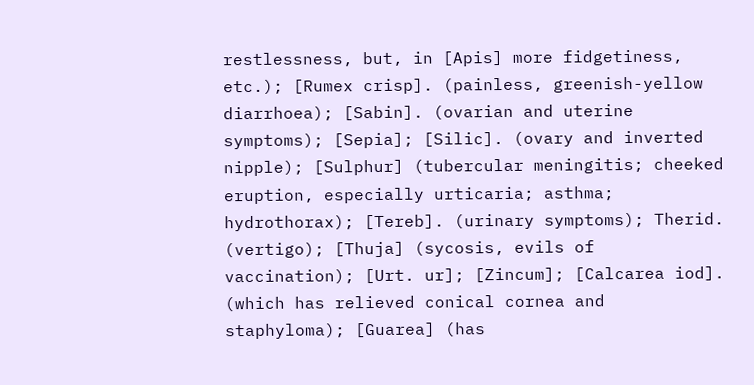restlessness, but, in [Apis] more fidgetiness, etc.); [Rumex crisp]. (painless, greenish-yellow diarrhoea); [Sabin]. (ovarian and uterine symptoms); [Sepia]; [Silic]. (ovary and inverted nipple); [Sulphur] (tubercular meningitis; cheeked eruption, especially urticaria; asthma; hydrothorax); [Tereb]. (urinary symptoms); Therid. (vertigo); [Thuja] (sycosis, evils of vaccination); [Urt. ur]; [Zincum]; [Calcarea iod]. (which has relieved conical cornea and staphyloma); [Guarea] (has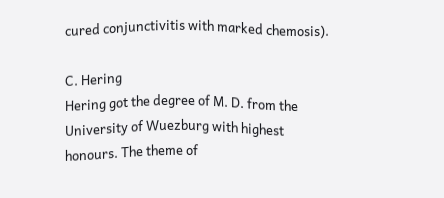cured conjunctivitis with marked chemosis).

C. Hering
Hering got the degree of M. D. from the University of Wuezburg with highest honours. The theme of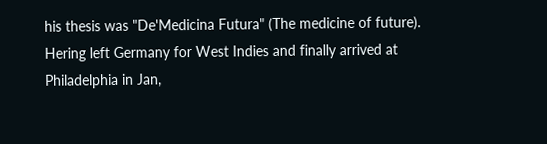his thesis was "De'Medicina Futura" (The medicine of future). Hering left Germany for West Indies and finally arrived at Philadelphia in Jan,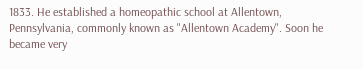1833. He established a homeopathic school at Allentown, Pennsylvania, commonly known as "Allentown Academy". Soon he became very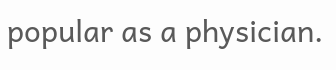popular as a physician.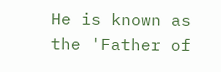He is known as the 'Father of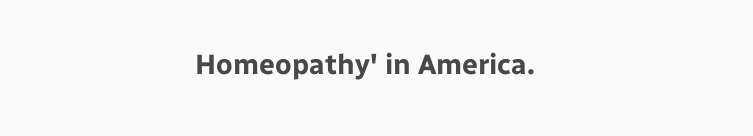Homeopathy' in America.